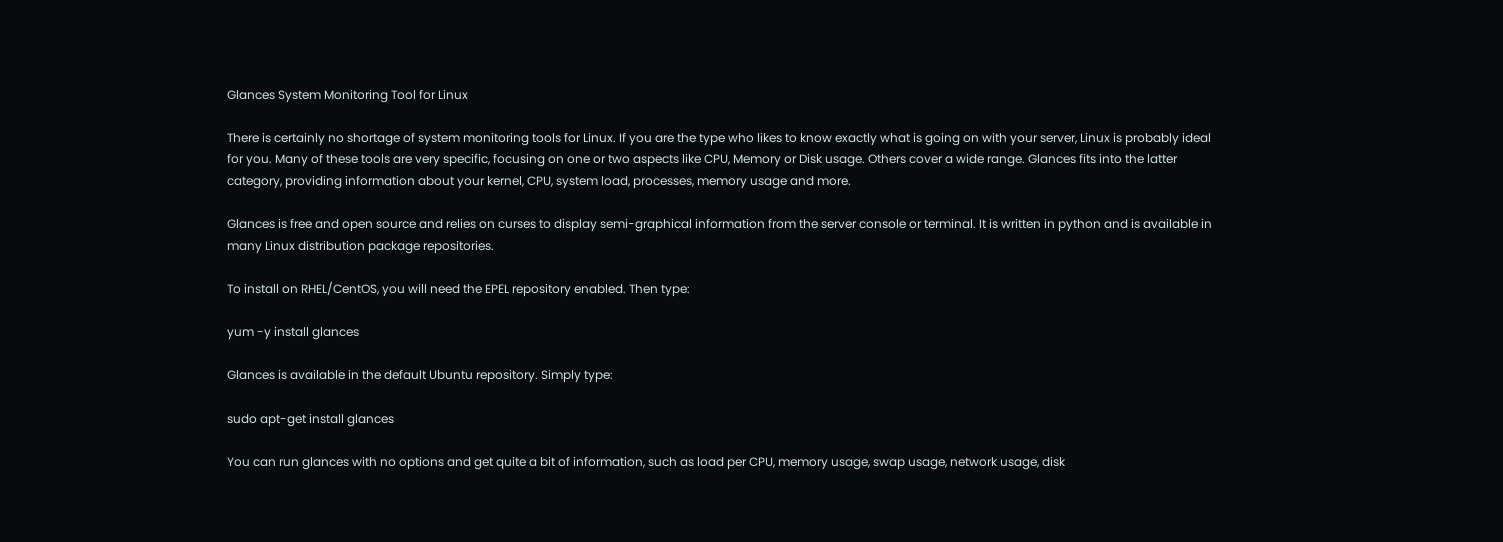Glances System Monitoring Tool for Linux

There is certainly no shortage of system monitoring tools for Linux. If you are the type who likes to know exactly what is going on with your server, Linux is probably ideal for you. Many of these tools are very specific, focusing on one or two aspects like CPU, Memory or Disk usage. Others cover a wide range. Glances fits into the latter category, providing information about your kernel, CPU, system load, processes, memory usage and more.

Glances is free and open source and relies on curses to display semi-graphical information from the server console or terminal. It is written in python and is available in many Linux distribution package repositories.

To install on RHEL/CentOS, you will need the EPEL repository enabled. Then type:

yum -y install glances

Glances is available in the default Ubuntu repository. Simply type:

sudo apt-get install glances

You can run glances with no options and get quite a bit of information, such as load per CPU, memory usage, swap usage, network usage, disk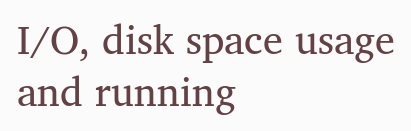I/O, disk space usage and running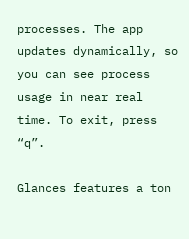processes. The app updates dynamically, so you can see process usage in near real time. To exit, press “q”.

Glances features a ton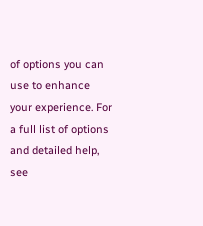of options you can use to enhance your experience. For a full list of options and detailed help, see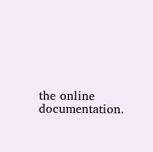the online documentation.